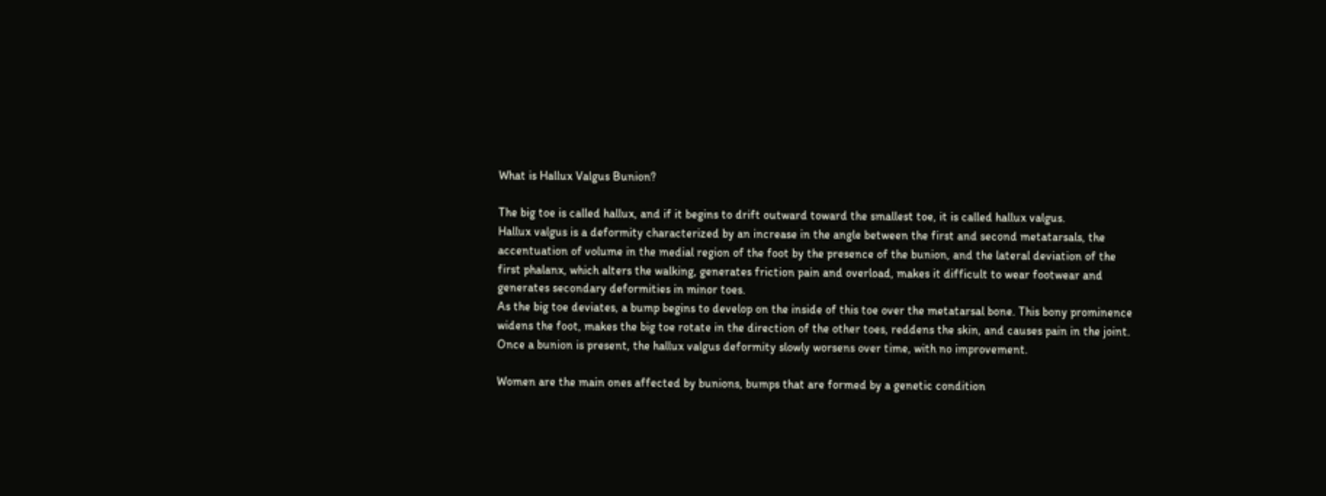What is Hallux Valgus Bunion?

The big toe is called hallux, and if it begins to drift outward toward the smallest toe, it is called hallux valgus.
Hallux valgus is a deformity characterized by an increase in the angle between the first and second metatarsals, the accentuation of volume in the medial region of the foot by the presence of the bunion, and the lateral deviation of the first phalanx, which alters the walking, generates friction pain and overload, makes it difficult to wear footwear and generates secondary deformities in minor toes.
As the big toe deviates, a bump begins to develop on the inside of this toe over the metatarsal bone. This bony prominence widens the foot, makes the big toe rotate in the direction of the other toes, reddens the skin, and causes pain in the joint. Once a bunion is present, the hallux valgus deformity slowly worsens over time, with no improvement.

Women are the main ones affected by bunions, bumps that are formed by a genetic condition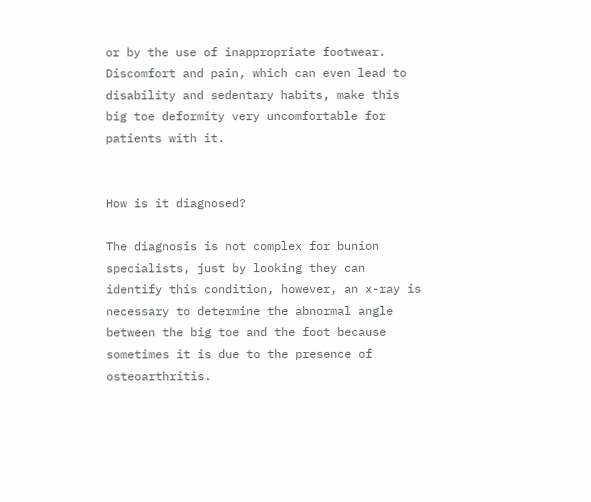or by the use of inappropriate footwear.
Discomfort and pain, which can even lead to disability and sedentary habits, make this big toe deformity very uncomfortable for patients with it.


How is it diagnosed?

The diagnosis is not complex for bunion specialists, just by looking they can identify this condition, however, an x-ray is necessary to determine the abnormal angle between the big toe and the foot because sometimes it is due to the presence of osteoarthritis.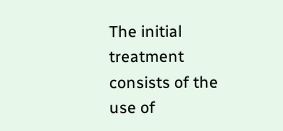The initial treatment consists of the use of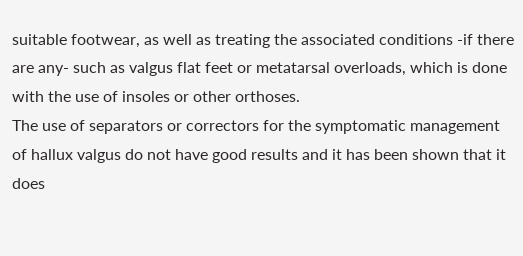suitable footwear, as well as treating the associated conditions -if there are any- such as valgus flat feet or metatarsal overloads, which is done with the use of insoles or other orthoses.
The use of separators or correctors for the symptomatic management of hallux valgus do not have good results and it has been shown that it does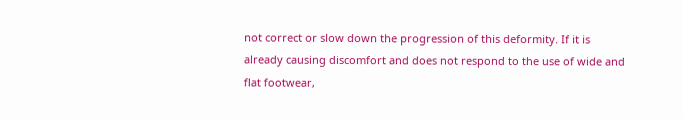not correct or slow down the progression of this deformity. If it is already causing discomfort and does not respond to the use of wide and flat footwear,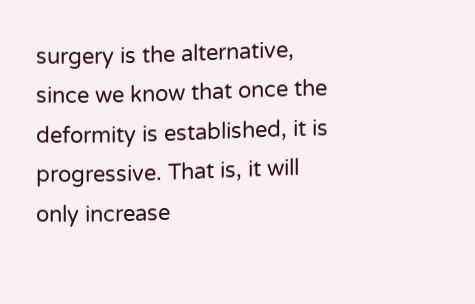surgery is the alternative, since we know that once the deformity is established, it is progressive. That is, it will only increase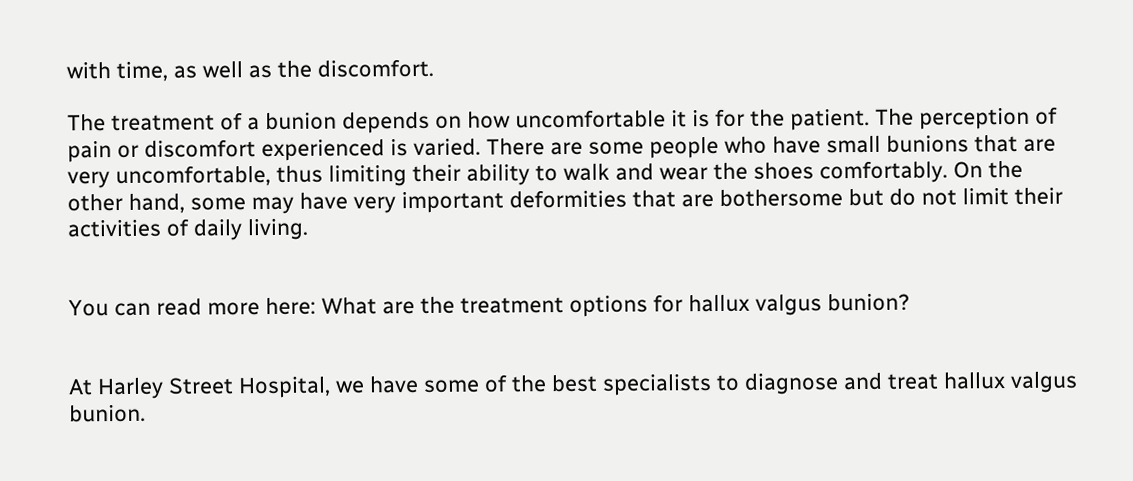with time, as well as the discomfort.

The treatment of a bunion depends on how uncomfortable it is for the patient. The perception of pain or discomfort experienced is varied. There are some people who have small bunions that are very uncomfortable, thus limiting their ability to walk and wear the shoes comfortably. On the other hand, some may have very important deformities that are bothersome but do not limit their activities of daily living.


You can read more here: What are the treatment options for hallux valgus bunion?


At Harley Street Hospital, we have some of the best specialists to diagnose and treat hallux valgus bunion.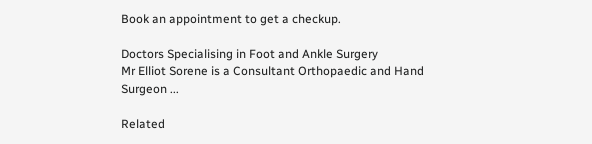Book an appointment to get a checkup.

Doctors Specialising in Foot and Ankle Surgery
Mr Elliot Sorene is a Consultant Orthopaedic and Hand Surgeon ...

Related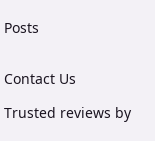Posts


Contact Us

Trusted reviews by